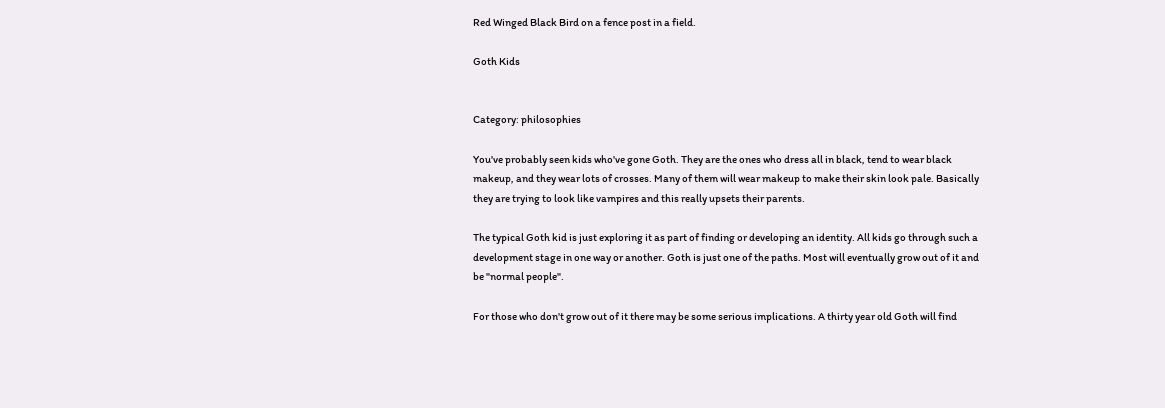Red Winged Black Bird on a fence post in a field.

Goth Kids


Category: philosophies

You've probably seen kids who've gone Goth. They are the ones who dress all in black, tend to wear black makeup, and they wear lots of crosses. Many of them will wear makeup to make their skin look pale. Basically they are trying to look like vampires and this really upsets their parents.

The typical Goth kid is just exploring it as part of finding or developing an identity. All kids go through such a development stage in one way or another. Goth is just one of the paths. Most will eventually grow out of it and be "normal people".

For those who don't grow out of it there may be some serious implications. A thirty year old Goth will find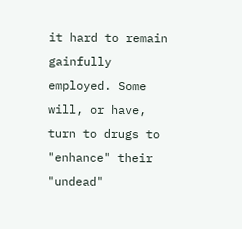it hard to remain gainfully employed. Some will, or have, turn to drugs to "enhance" their "undead"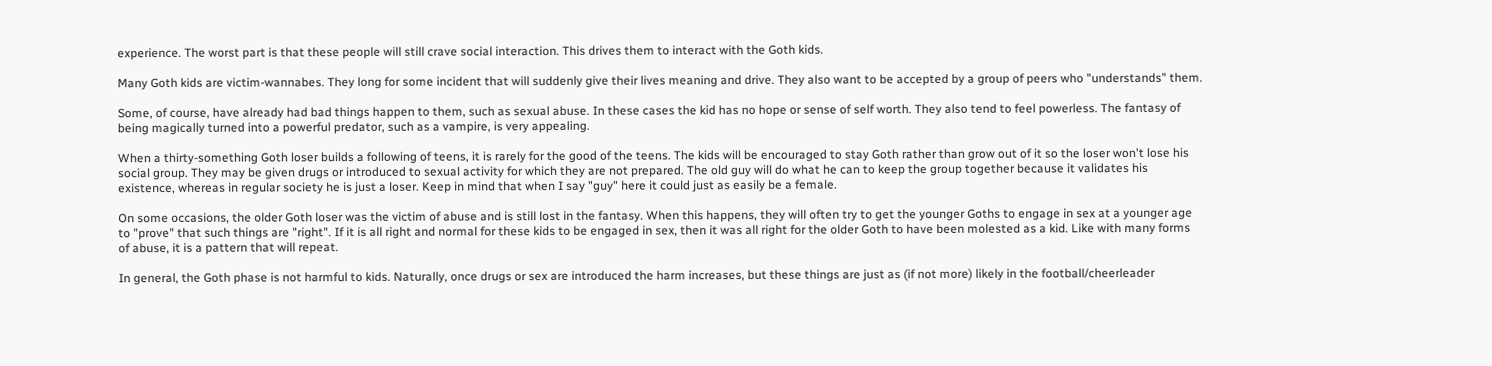experience. The worst part is that these people will still crave social interaction. This drives them to interact with the Goth kids.

Many Goth kids are victim-wannabes. They long for some incident that will suddenly give their lives meaning and drive. They also want to be accepted by a group of peers who "understands" them.

Some, of course, have already had bad things happen to them, such as sexual abuse. In these cases the kid has no hope or sense of self worth. They also tend to feel powerless. The fantasy of being magically turned into a powerful predator, such as a vampire, is very appealing.

When a thirty-something Goth loser builds a following of teens, it is rarely for the good of the teens. The kids will be encouraged to stay Goth rather than grow out of it so the loser won't lose his social group. They may be given drugs or introduced to sexual activity for which they are not prepared. The old guy will do what he can to keep the group together because it validates his existence, whereas in regular society he is just a loser. Keep in mind that when I say "guy" here it could just as easily be a female.

On some occasions, the older Goth loser was the victim of abuse and is still lost in the fantasy. When this happens, they will often try to get the younger Goths to engage in sex at a younger age to "prove" that such things are "right". If it is all right and normal for these kids to be engaged in sex, then it was all right for the older Goth to have been molested as a kid. Like with many forms of abuse, it is a pattern that will repeat.

In general, the Goth phase is not harmful to kids. Naturally, once drugs or sex are introduced the harm increases, but these things are just as (if not more) likely in the football/cheerleader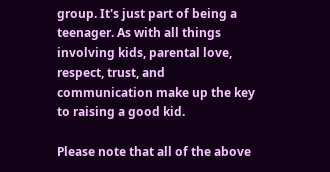group. It's just part of being a teenager. As with all things involving kids, parental love, respect, trust, and communication make up the key to raising a good kid.

Please note that all of the above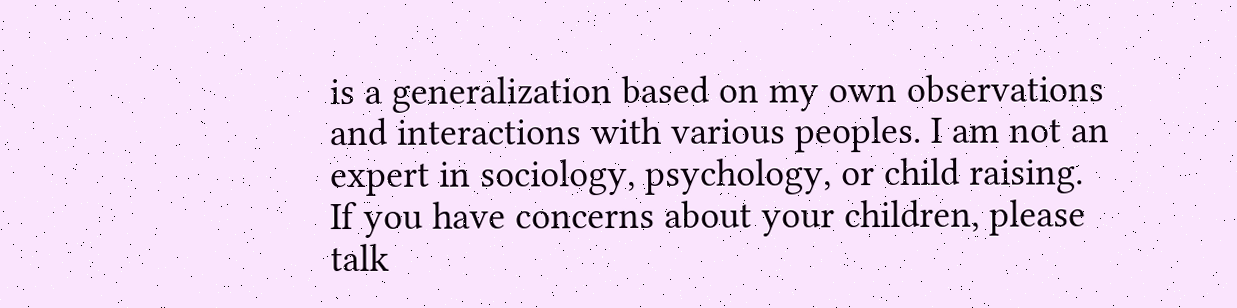is a generalization based on my own observations and interactions with various peoples. I am not an expert in sociology, psychology, or child raising. If you have concerns about your children, please talk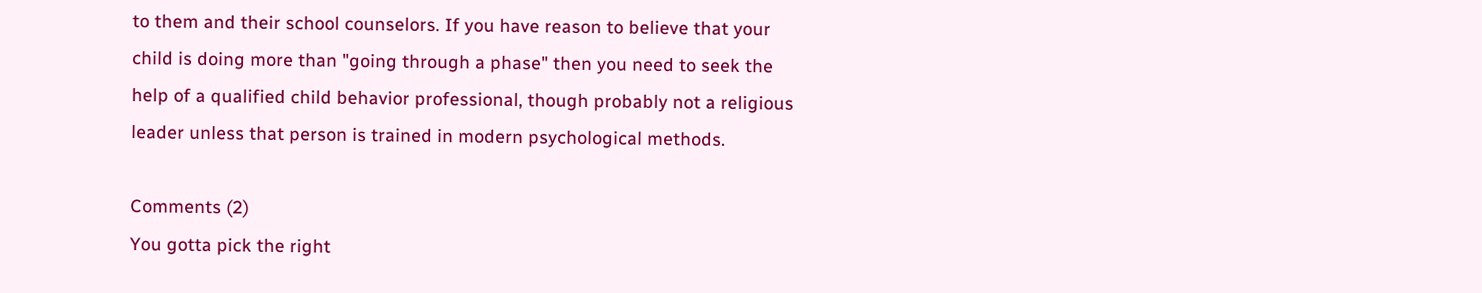to them and their school counselors. If you have reason to believe that your child is doing more than "going through a phase" then you need to seek the help of a qualified child behavior professional, though probably not a religious leader unless that person is trained in modern psychological methods.

Comments (2)
You gotta pick the right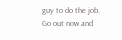guy to do the job.
Go out now and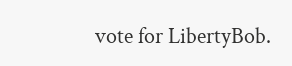vote for LibertyBob.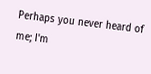Perhaps you never heard of me; I'm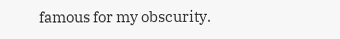famous for my obscurity.